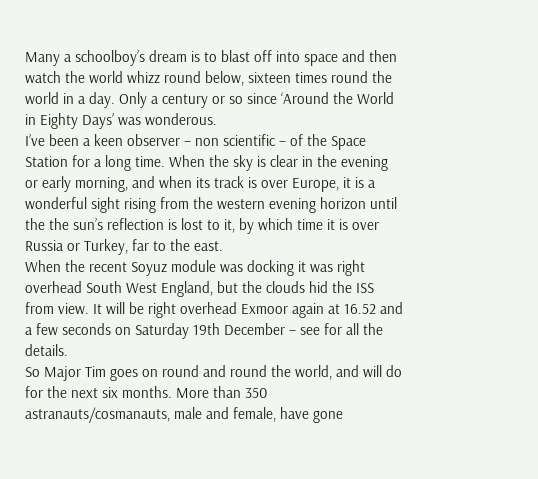Many a schoolboy’s dream is to blast off into space and then watch the world whizz round below, sixteen times round the world in a day. Only a century or so since ‘Around the World in Eighty Days’ was wonderous.
I’ve been a keen observer – non scientific – of the Space Station for a long time. When the sky is clear in the evening or early morning, and when its track is over Europe, it is a wonderful sight rising from the western evening horizon until the the sun’s reflection is lost to it, by which time it is over Russia or Turkey, far to the east.
When the recent Soyuz module was docking it was right overhead South West England, but the clouds hid the ISS from view. It will be right overhead Exmoor again at 16.52 and a few seconds on Saturday 19th December – see for all the details.
So Major Tim goes on round and round the world, and will do for the next six months. More than 350 astranauts/cosmanauts, male and female, have gone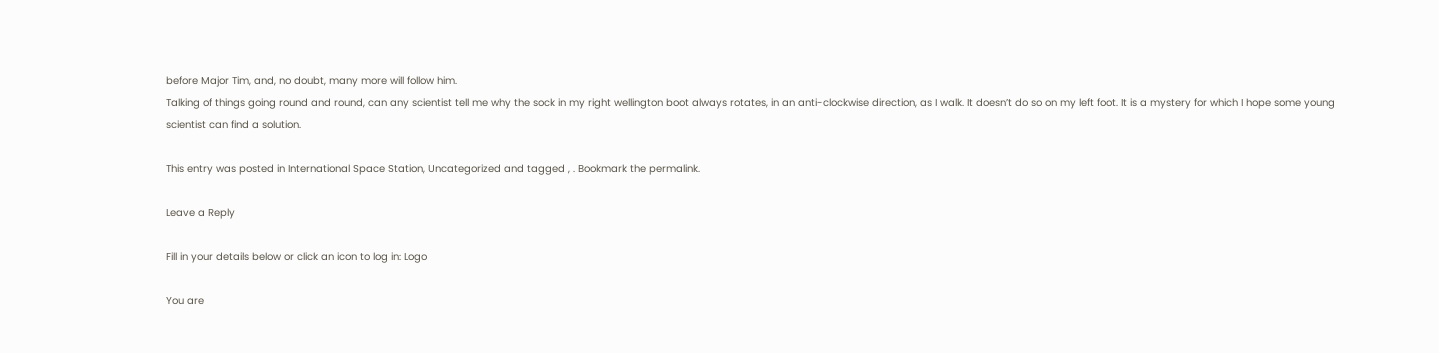before Major Tim, and, no doubt, many more will follow him.
Talking of things going round and round, can any scientist tell me why the sock in my right wellington boot always rotates, in an anti-clockwise direction, as I walk. It doesn’t do so on my left foot. It is a mystery for which I hope some young scientist can find a solution.

This entry was posted in International Space Station, Uncategorized and tagged , . Bookmark the permalink.

Leave a Reply

Fill in your details below or click an icon to log in: Logo

You are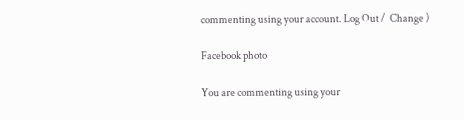commenting using your account. Log Out /  Change )

Facebook photo

You are commenting using your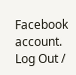Facebook account. Log Out /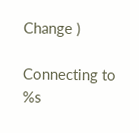Change )

Connecting to %s